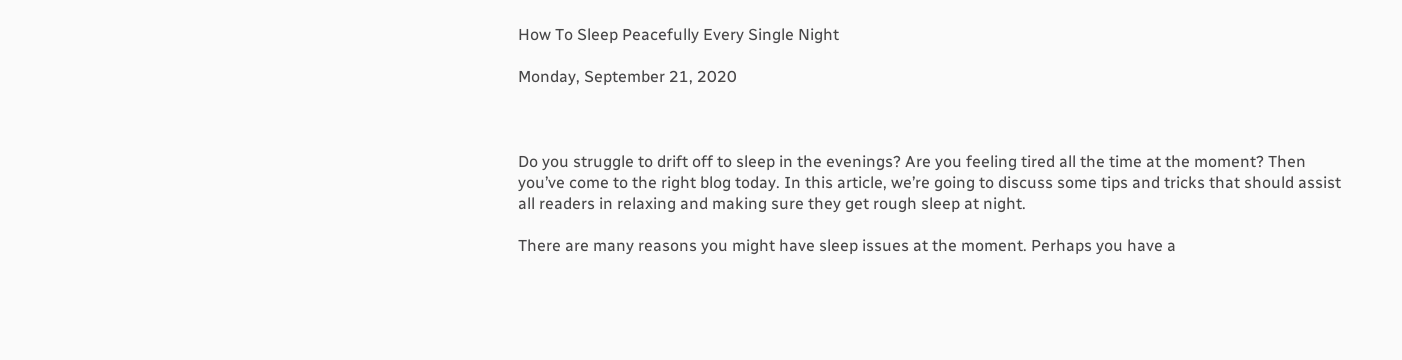How To Sleep Peacefully Every Single Night

Monday, September 21, 2020



Do you struggle to drift off to sleep in the evenings? Are you feeling tired all the time at the moment? Then you’ve come to the right blog today. In this article, we’re going to discuss some tips and tricks that should assist all readers in relaxing and making sure they get rough sleep at night.

There are many reasons you might have sleep issues at the moment. Perhaps you have a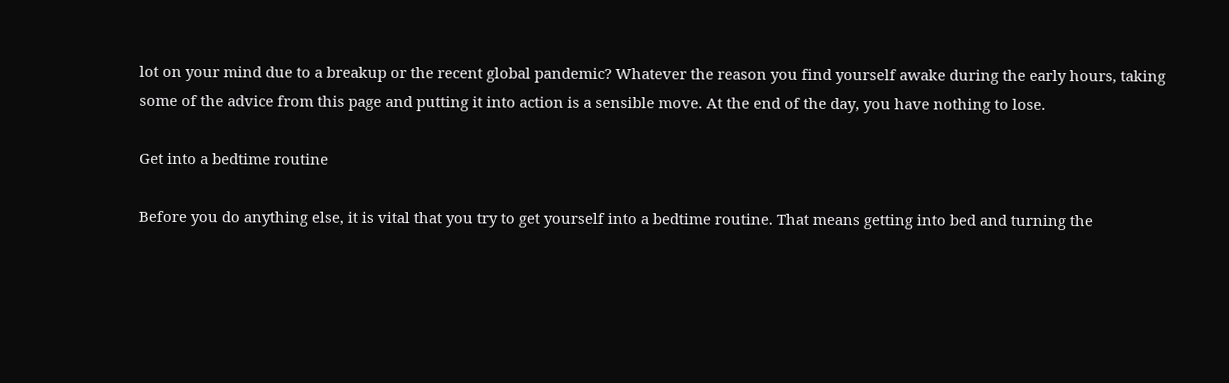lot on your mind due to a breakup or the recent global pandemic? Whatever the reason you find yourself awake during the early hours, taking some of the advice from this page and putting it into action is a sensible move. At the end of the day, you have nothing to lose.

Get into a bedtime routine

Before you do anything else, it is vital that you try to get yourself into a bedtime routine. That means getting into bed and turning the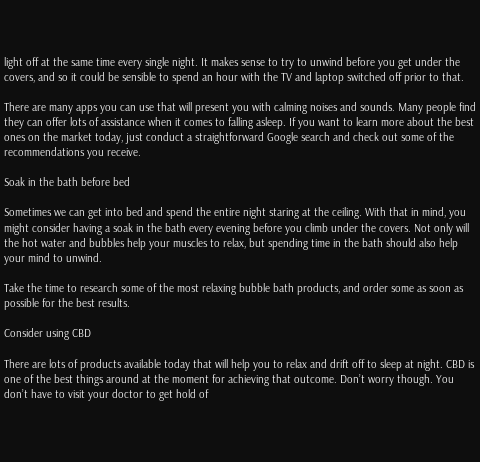light off at the same time every single night. It makes sense to try to unwind before you get under the covers, and so it could be sensible to spend an hour with the TV and laptop switched off prior to that.

There are many apps you can use that will present you with calming noises and sounds. Many people find they can offer lots of assistance when it comes to falling asleep. If you want to learn more about the best ones on the market today, just conduct a straightforward Google search and check out some of the recommendations you receive.

Soak in the bath before bed

Sometimes we can get into bed and spend the entire night staring at the ceiling. With that in mind, you might consider having a soak in the bath every evening before you climb under the covers. Not only will the hot water and bubbles help your muscles to relax, but spending time in the bath should also help your mind to unwind.

Take the time to research some of the most relaxing bubble bath products, and order some as soon as possible for the best results.

Consider using CBD

There are lots of products available today that will help you to relax and drift off to sleep at night. CBD is one of the best things around at the moment for achieving that outcome. Don’t worry though. You don’t have to visit your doctor to get hold of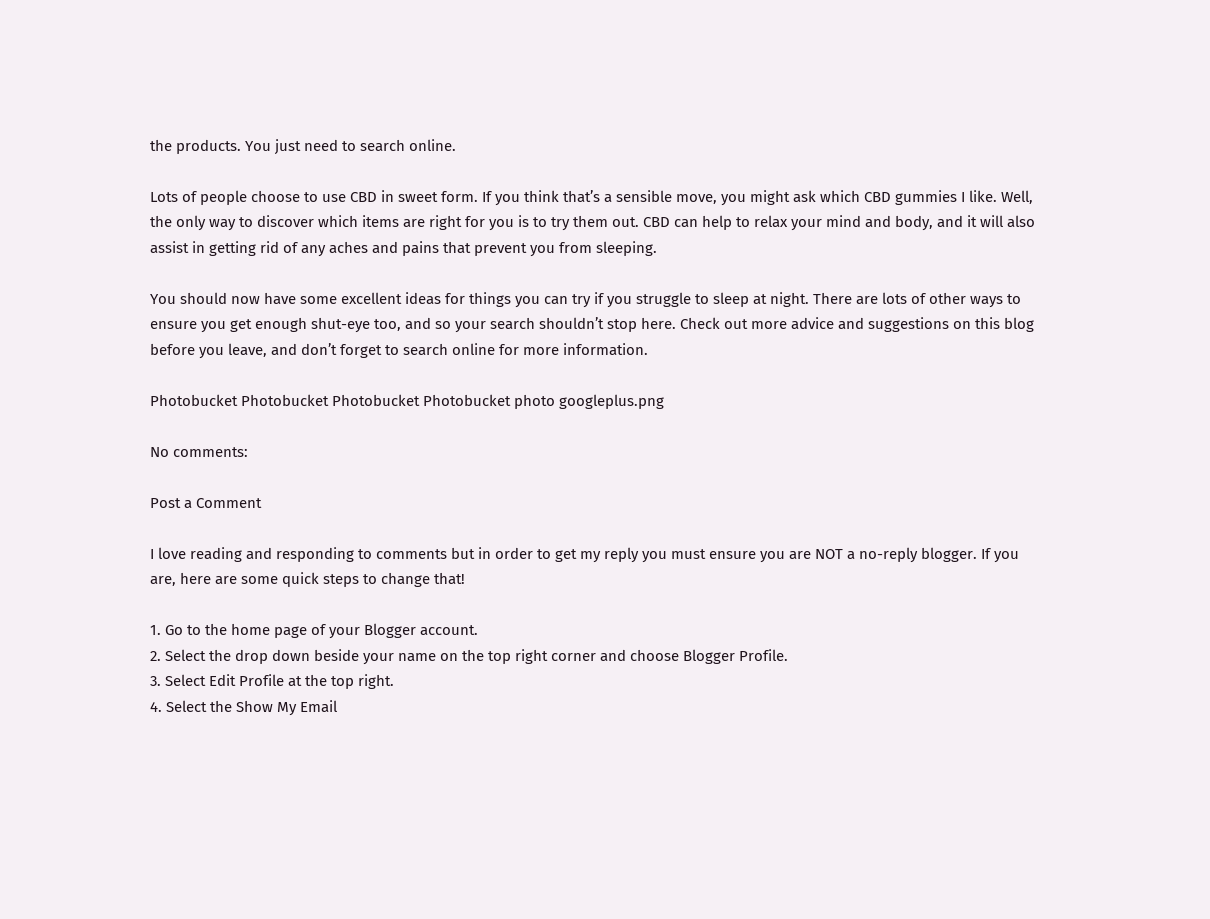the products. You just need to search online.

Lots of people choose to use CBD in sweet form. If you think that’s a sensible move, you might ask which CBD gummies I like. Well, the only way to discover which items are right for you is to try them out. CBD can help to relax your mind and body, and it will also assist in getting rid of any aches and pains that prevent you from sleeping.

You should now have some excellent ideas for things you can try if you struggle to sleep at night. There are lots of other ways to ensure you get enough shut-eye too, and so your search shouldn’t stop here. Check out more advice and suggestions on this blog before you leave, and don’t forget to search online for more information.

Photobucket Photobucket Photobucket Photobucket photo googleplus.png

No comments:

Post a Comment

I love reading and responding to comments but in order to get my reply you must ensure you are NOT a no-reply blogger. If you are, here are some quick steps to change that!

1. Go to the home page of your Blogger account.
2. Select the drop down beside your name on the top right corner and choose Blogger Profile.
3. Select Edit Profile at the top right.
4. Select the Show My Email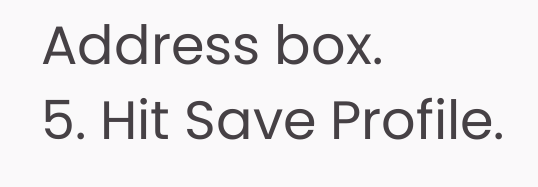Address box.
5. Hit Save Profile.